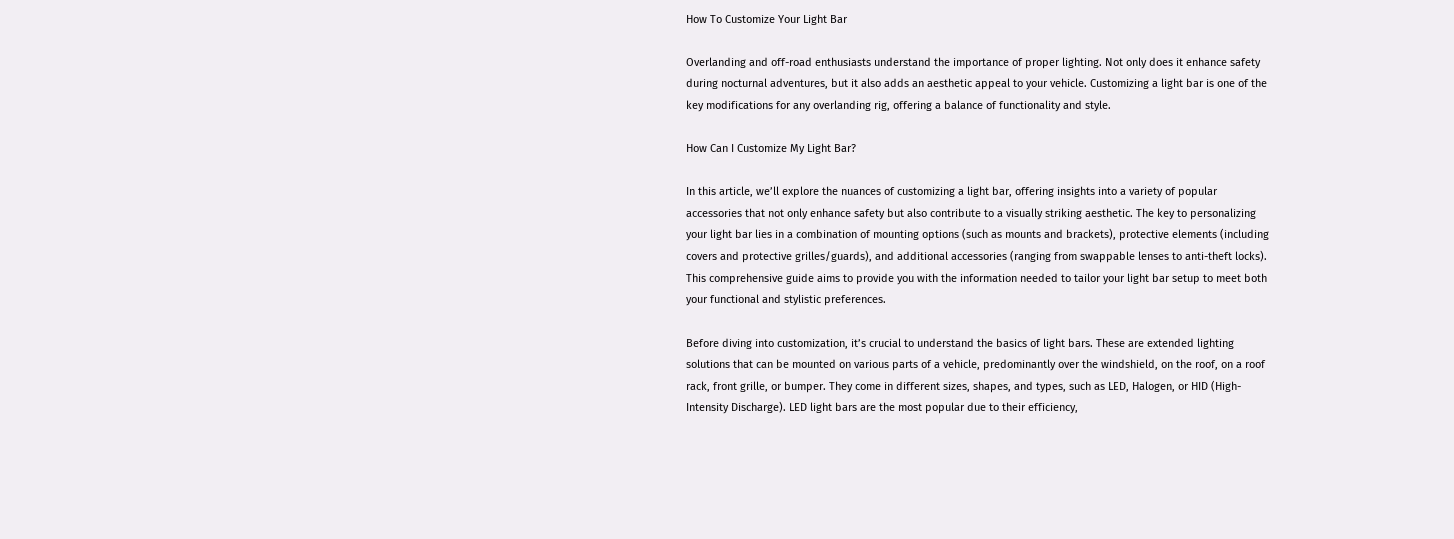How To Customize Your Light Bar

Overlanding and off-road enthusiasts understand the importance of proper lighting. Not only does it enhance safety during nocturnal adventures, but it also adds an aesthetic appeal to your vehicle. Customizing a light bar is one of the key modifications for any overlanding rig, offering a balance of functionality and style.

How Can I Customize My Light Bar?

In this article, we’ll explore the nuances of customizing a light bar, offering insights into a variety of popular accessories that not only enhance safety but also contribute to a visually striking aesthetic. The key to personalizing your light bar lies in a combination of mounting options (such as mounts and brackets), protective elements (including covers and protective grilles/guards), and additional accessories (ranging from swappable lenses to anti-theft locks). This comprehensive guide aims to provide you with the information needed to tailor your light bar setup to meet both your functional and stylistic preferences.

Before diving into customization, it’s crucial to understand the basics of light bars. These are extended lighting solutions that can be mounted on various parts of a vehicle, predominantly over the windshield, on the roof, on a roof rack, front grille, or bumper. They come in different sizes, shapes, and types, such as LED, Halogen, or HID (High-Intensity Discharge). LED light bars are the most popular due to their efficiency,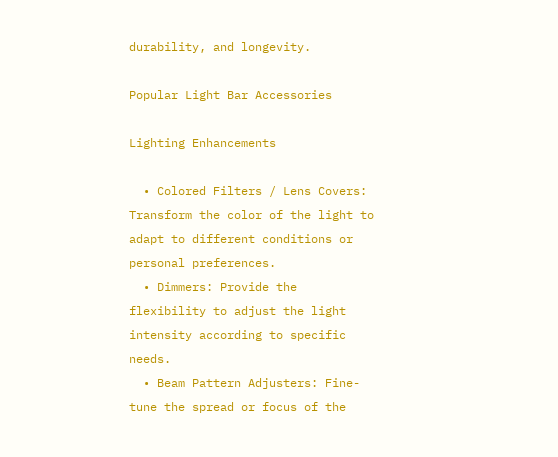durability, and longevity.

Popular Light Bar Accessories

Lighting Enhancements

  • Colored Filters / Lens Covers: Transform the color of the light to adapt to different conditions or personal preferences.
  • Dimmers: Provide the flexibility to adjust the light intensity according to specific needs.
  • Beam Pattern Adjusters: Fine-tune the spread or focus of the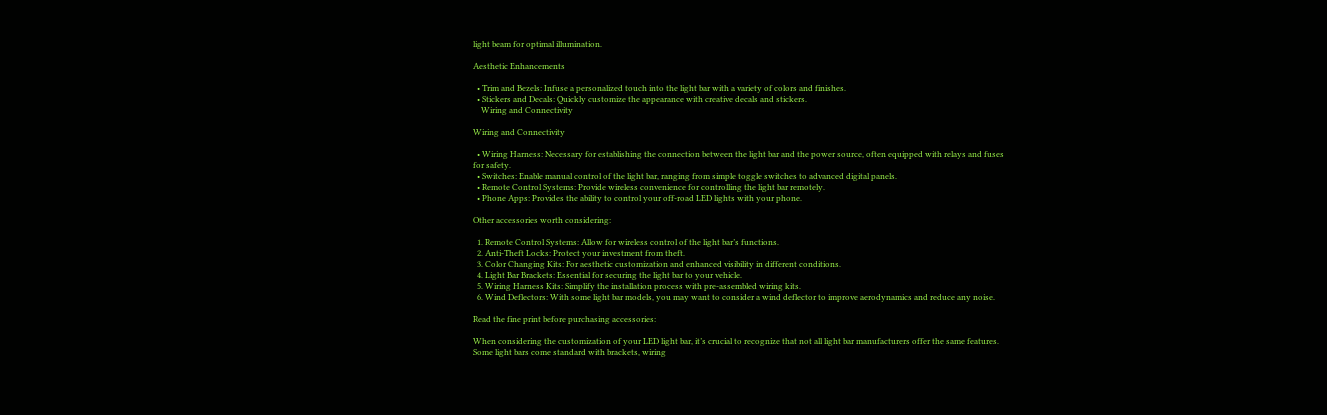light beam for optimal illumination.

Aesthetic Enhancements

  • Trim and Bezels: Infuse a personalized touch into the light bar with a variety of colors and finishes.
  • Stickers and Decals: Quickly customize the appearance with creative decals and stickers.
    Wiring and Connectivity

Wiring and Connectivity

  • Wiring Harness: Necessary for establishing the connection between the light bar and the power source, often equipped with relays and fuses for safety.
  • Switches: Enable manual control of the light bar, ranging from simple toggle switches to advanced digital panels.
  • Remote Control Systems: Provide wireless convenience for controlling the light bar remotely.
  • Phone Apps: Provides the ability to control your off-road LED lights with your phone.

Other accessories worth considering:

  1. Remote Control Systems: Allow for wireless control of the light bar’s functions.
  2. Anti-Theft Locks: Protect your investment from theft.
  3. Color Changing Kits: For aesthetic customization and enhanced visibility in different conditions.
  4. Light Bar Brackets: Essential for securing the light bar to your vehicle.
  5. Wiring Harness Kits: Simplify the installation process with pre-assembled wiring kits.
  6. Wind Deflectors: With some light bar models, you may want to consider a wind deflector to improve aerodynamics and reduce any noise.

Read the fine print before purchasing accessories:

When considering the customization of your LED light bar, it’s crucial to recognize that not all light bar manufacturers offer the same features. Some light bars come standard with brackets, wiring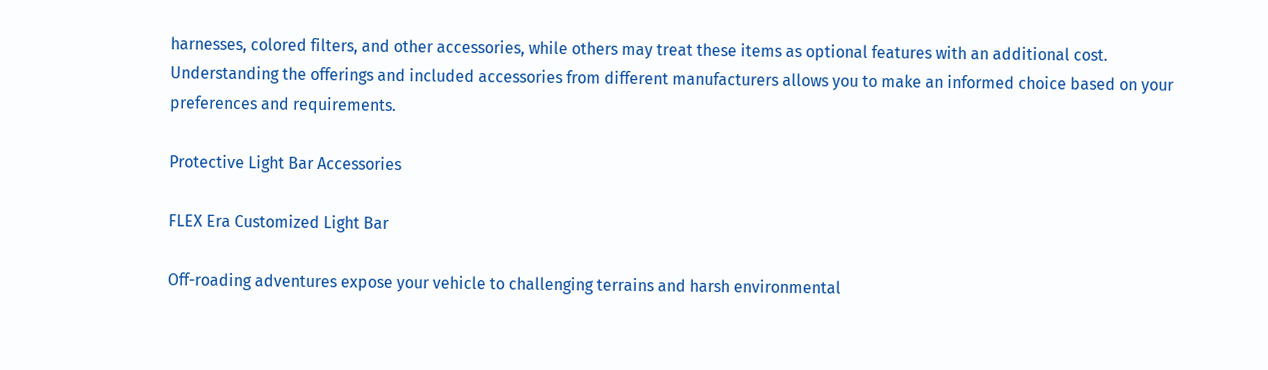harnesses, colored filters, and other accessories, while others may treat these items as optional features with an additional cost. Understanding the offerings and included accessories from different manufacturers allows you to make an informed choice based on your preferences and requirements.

Protective Light Bar Accessories

FLEX Era Customized Light Bar

Off-roading adventures expose your vehicle to challenging terrains and harsh environmental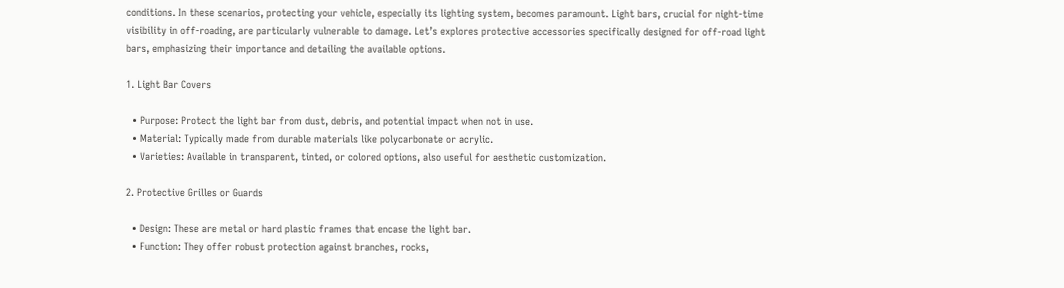conditions. In these scenarios, protecting your vehicle, especially its lighting system, becomes paramount. Light bars, crucial for night-time visibility in off-roading, are particularly vulnerable to damage. Let’s explores protective accessories specifically designed for off-road light bars, emphasizing their importance and detailing the available options.

1. Light Bar Covers

  • Purpose: Protect the light bar from dust, debris, and potential impact when not in use.
  • Material: Typically made from durable materials like polycarbonate or acrylic.
  • Varieties: Available in transparent, tinted, or colored options, also useful for aesthetic customization.

2. Protective Grilles or Guards

  • Design: These are metal or hard plastic frames that encase the light bar.
  • Function: They offer robust protection against branches, rocks,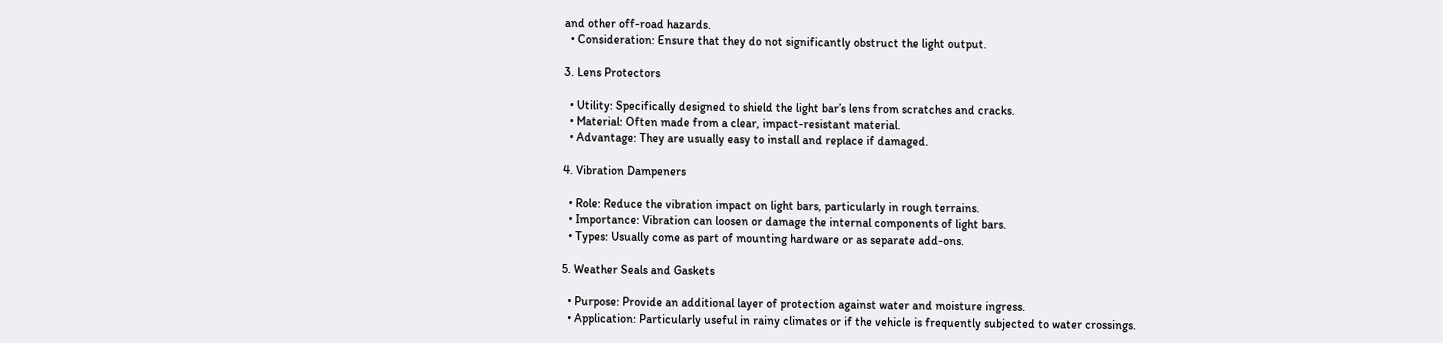and other off-road hazards.
  • Consideration: Ensure that they do not significantly obstruct the light output.

3. Lens Protectors

  • Utility: Specifically designed to shield the light bar’s lens from scratches and cracks.
  • Material: Often made from a clear, impact-resistant material.
  • Advantage: They are usually easy to install and replace if damaged.

4. Vibration Dampeners

  • Role: Reduce the vibration impact on light bars, particularly in rough terrains.
  • Importance: Vibration can loosen or damage the internal components of light bars.
  • Types: Usually come as part of mounting hardware or as separate add-ons.

5. Weather Seals and Gaskets

  • Purpose: Provide an additional layer of protection against water and moisture ingress.
  • Application: Particularly useful in rainy climates or if the vehicle is frequently subjected to water crossings.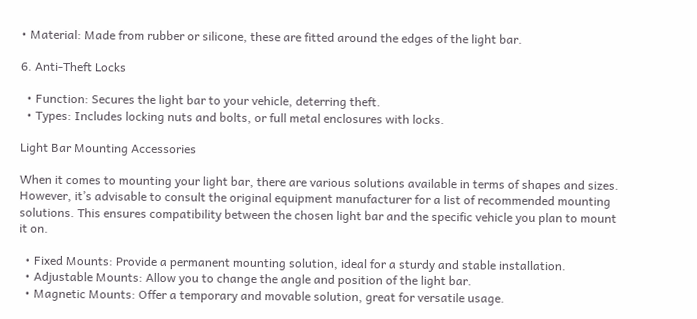• Material: Made from rubber or silicone, these are fitted around the edges of the light bar.

6. Anti-Theft Locks

  • Function: Secures the light bar to your vehicle, deterring theft.
  • Types: Includes locking nuts and bolts, or full metal enclosures with locks.

Light Bar Mounting Accessories

When it comes to mounting your light bar, there are various solutions available in terms of shapes and sizes. However, it’s advisable to consult the original equipment manufacturer for a list of recommended mounting solutions. This ensures compatibility between the chosen light bar and the specific vehicle you plan to mount it on.

  • Fixed Mounts: Provide a permanent mounting solution, ideal for a sturdy and stable installation.
  • Adjustable Mounts: Allow you to change the angle and position of the light bar.
  • Magnetic Mounts: Offer a temporary and movable solution, great for versatile usage.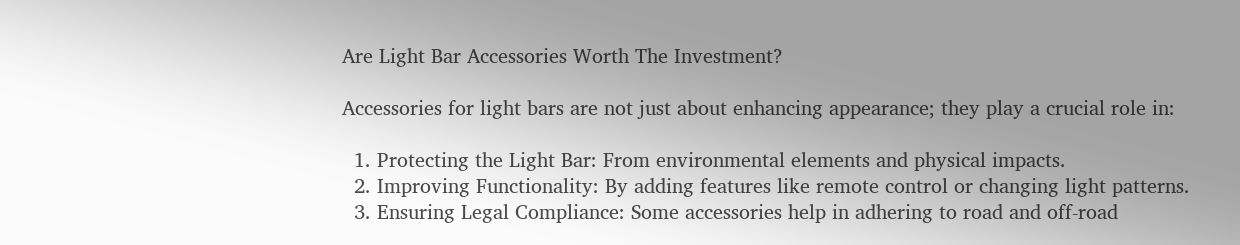Are Light Bar Accessories Worth The Investment?

Accessories for light bars are not just about enhancing appearance; they play a crucial role in:

  1. Protecting the Light Bar: From environmental elements and physical impacts.
  2. Improving Functionality: By adding features like remote control or changing light patterns.
  3. Ensuring Legal Compliance: Some accessories help in adhering to road and off-road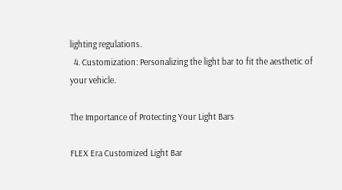lighting regulations.
  4. Customization: Personalizing the light bar to fit the aesthetic of your vehicle.

The Importance of Protecting Your Light Bars

FLEX Era Customized Light Bar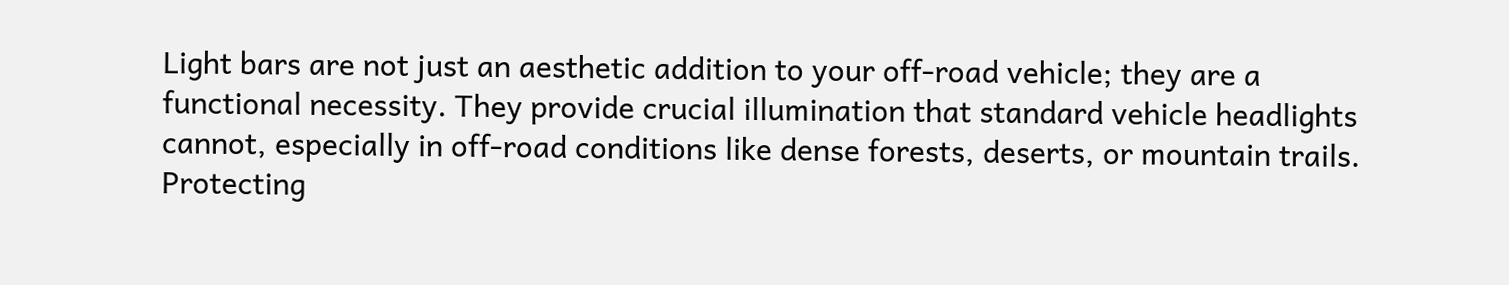Light bars are not just an aesthetic addition to your off-road vehicle; they are a functional necessity. They provide crucial illumination that standard vehicle headlights cannot, especially in off-road conditions like dense forests, deserts, or mountain trails. Protecting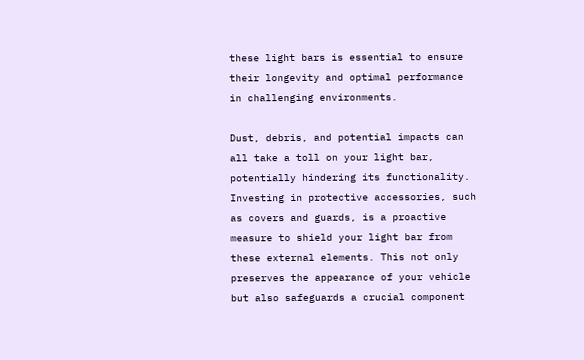these light bars is essential to ensure their longevity and optimal performance in challenging environments.

Dust, debris, and potential impacts can all take a toll on your light bar, potentially hindering its functionality. Investing in protective accessories, such as covers and guards, is a proactive measure to shield your light bar from these external elements. This not only preserves the appearance of your vehicle but also safeguards a crucial component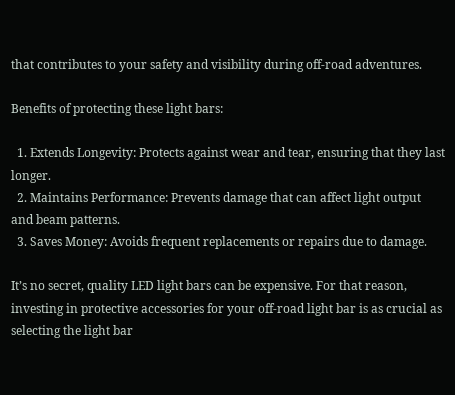that contributes to your safety and visibility during off-road adventures.

Benefits of protecting these light bars:

  1. Extends Longevity: Protects against wear and tear, ensuring that they last longer.
  2. Maintains Performance: Prevents damage that can affect light output and beam patterns.
  3. Saves Money: Avoids frequent replacements or repairs due to damage.

It’s no secret, quality LED light bars can be expensive. For that reason, investing in protective accessories for your off-road light bar is as crucial as selecting the light bar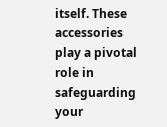itself. These accessories play a pivotal role in safeguarding your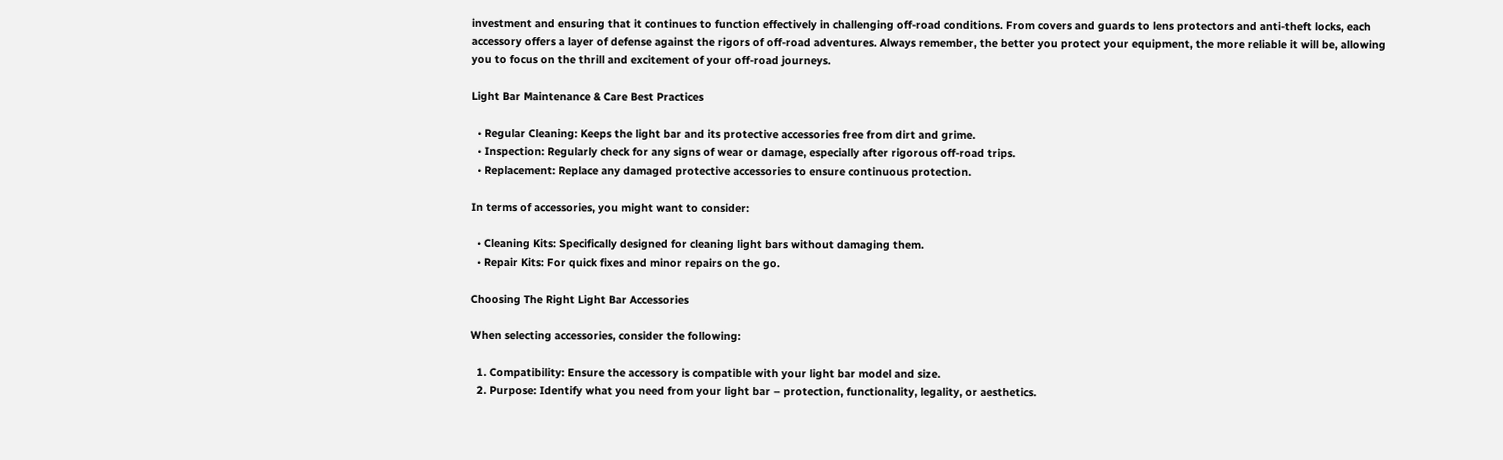investment and ensuring that it continues to function effectively in challenging off-road conditions. From covers and guards to lens protectors and anti-theft locks, each accessory offers a layer of defense against the rigors of off-road adventures. Always remember, the better you protect your equipment, the more reliable it will be, allowing you to focus on the thrill and excitement of your off-road journeys.

Light Bar Maintenance & Care Best Practices

  • Regular Cleaning: Keeps the light bar and its protective accessories free from dirt and grime.
  • Inspection: Regularly check for any signs of wear or damage, especially after rigorous off-road trips.
  • Replacement: Replace any damaged protective accessories to ensure continuous protection.

In terms of accessories, you might want to consider:

  • Cleaning Kits: Specifically designed for cleaning light bars without damaging them.
  • Repair Kits: For quick fixes and minor repairs on the go.

Choosing The Right Light Bar Accessories

When selecting accessories, consider the following:

  1. Compatibility: Ensure the accessory is compatible with your light bar model and size.
  2. Purpose: Identify what you need from your light bar – protection, functionality, legality, or aesthetics.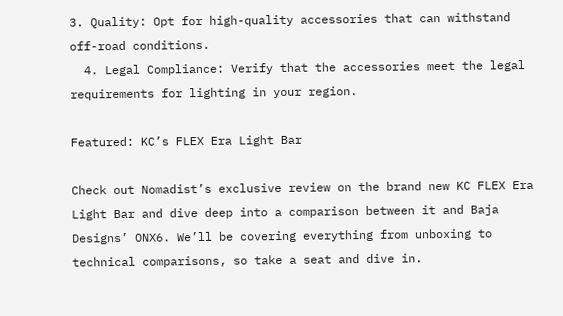3. Quality: Opt for high-quality accessories that can withstand off-road conditions.
  4. Legal Compliance: Verify that the accessories meet the legal requirements for lighting in your region.

Featured: KC’s FLEX Era Light Bar

Check out Nomadist’s exclusive review on the brand new KC FLEX Era Light Bar and dive deep into a comparison between it and Baja Designs’ ONX6. We’ll be covering everything from unboxing to technical comparisons, so take a seat and dive in.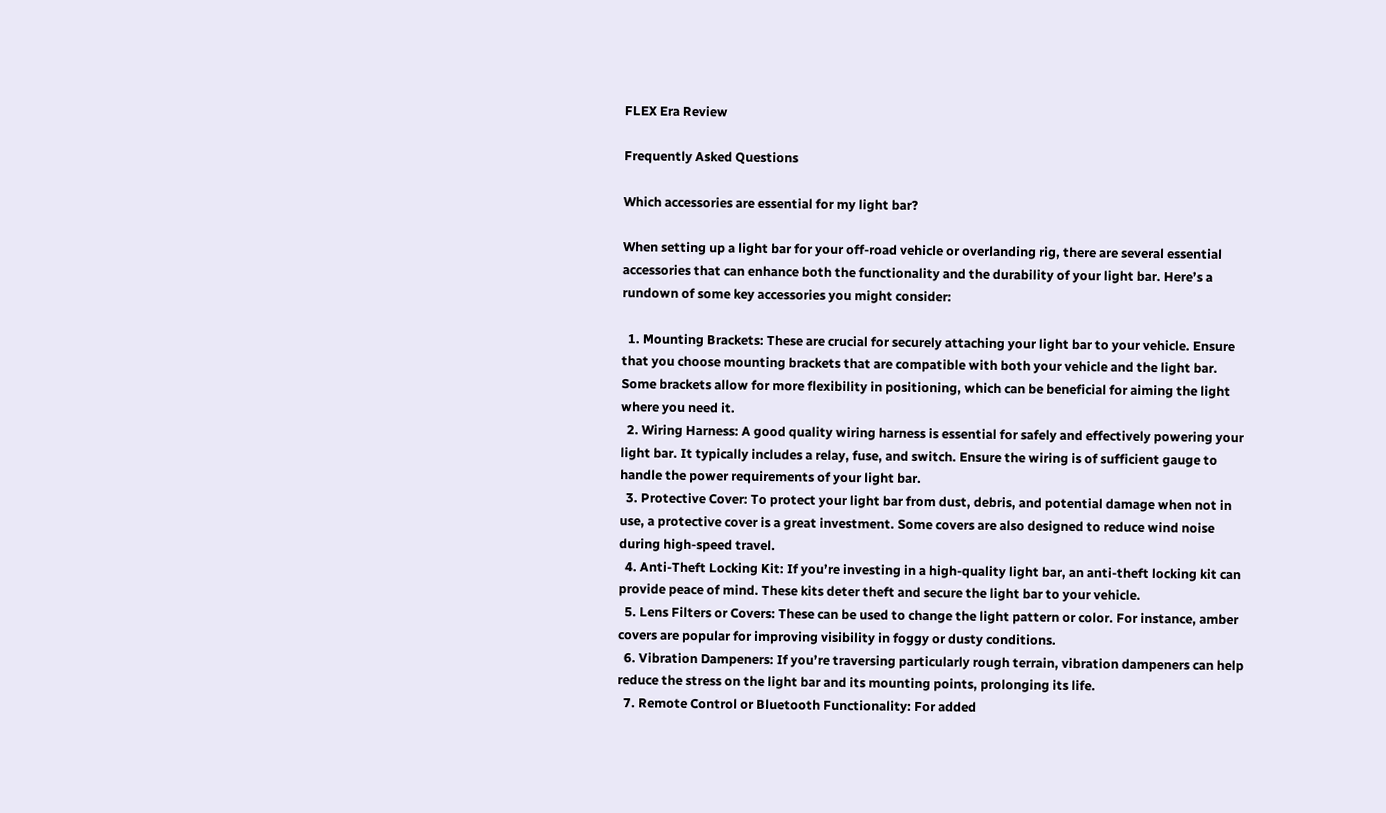FLEX Era Review

Frequently Asked Questions

Which accessories are essential for my light bar?

When setting up a light bar for your off-road vehicle or overlanding rig, there are several essential accessories that can enhance both the functionality and the durability of your light bar. Here’s a rundown of some key accessories you might consider:

  1. Mounting Brackets: These are crucial for securely attaching your light bar to your vehicle. Ensure that you choose mounting brackets that are compatible with both your vehicle and the light bar. Some brackets allow for more flexibility in positioning, which can be beneficial for aiming the light where you need it.
  2. Wiring Harness: A good quality wiring harness is essential for safely and effectively powering your light bar. It typically includes a relay, fuse, and switch. Ensure the wiring is of sufficient gauge to handle the power requirements of your light bar.
  3. Protective Cover: To protect your light bar from dust, debris, and potential damage when not in use, a protective cover is a great investment. Some covers are also designed to reduce wind noise during high-speed travel.
  4. Anti-Theft Locking Kit: If you’re investing in a high-quality light bar, an anti-theft locking kit can provide peace of mind. These kits deter theft and secure the light bar to your vehicle.
  5. Lens Filters or Covers: These can be used to change the light pattern or color. For instance, amber covers are popular for improving visibility in foggy or dusty conditions.
  6. Vibration Dampeners: If you’re traversing particularly rough terrain, vibration dampeners can help reduce the stress on the light bar and its mounting points, prolonging its life.
  7. Remote Control or Bluetooth Functionality: For added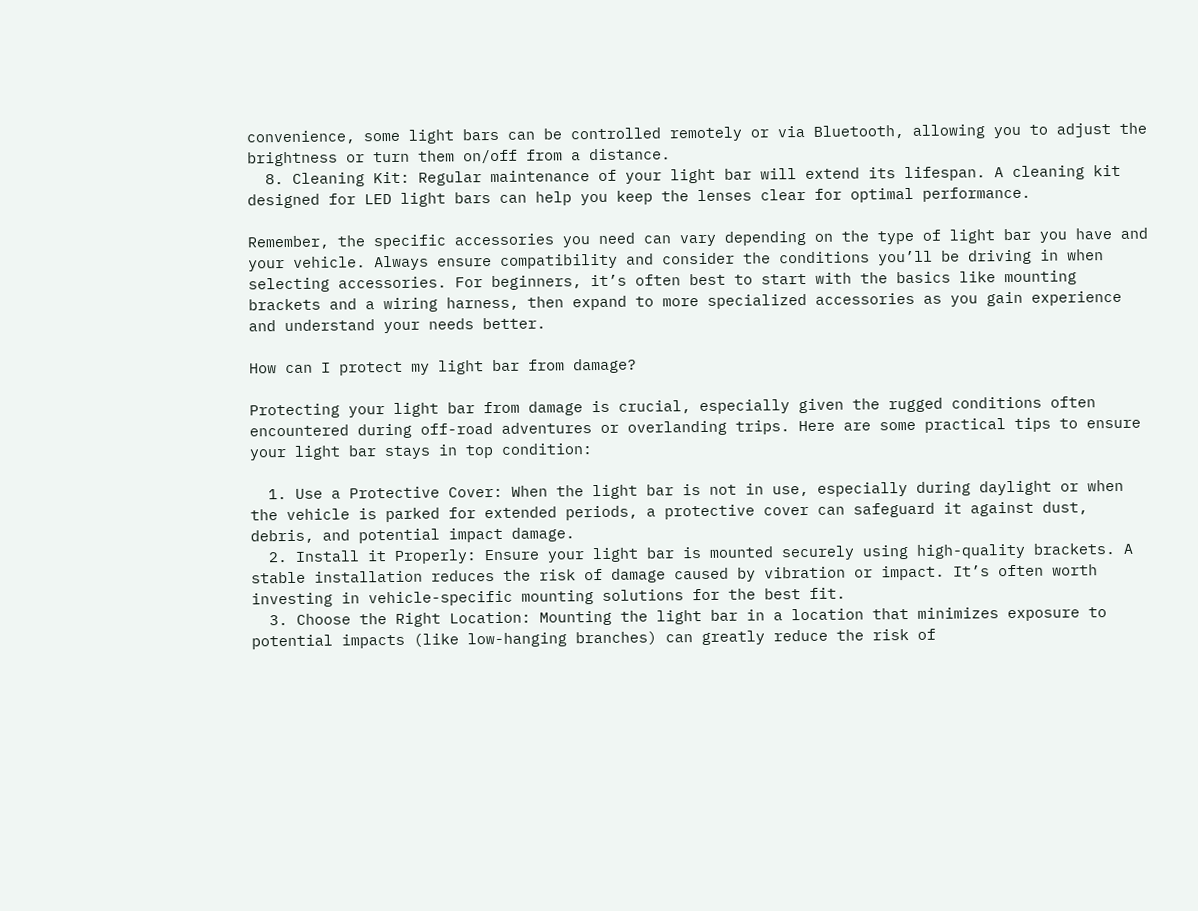convenience, some light bars can be controlled remotely or via Bluetooth, allowing you to adjust the brightness or turn them on/off from a distance.
  8. Cleaning Kit: Regular maintenance of your light bar will extend its lifespan. A cleaning kit designed for LED light bars can help you keep the lenses clear for optimal performance.

Remember, the specific accessories you need can vary depending on the type of light bar you have and your vehicle. Always ensure compatibility and consider the conditions you’ll be driving in when selecting accessories. For beginners, it’s often best to start with the basics like mounting brackets and a wiring harness, then expand to more specialized accessories as you gain experience and understand your needs better.

How can I protect my light bar from damage?

Protecting your light bar from damage is crucial, especially given the rugged conditions often encountered during off-road adventures or overlanding trips. Here are some practical tips to ensure your light bar stays in top condition:

  1. Use a Protective Cover: When the light bar is not in use, especially during daylight or when the vehicle is parked for extended periods, a protective cover can safeguard it against dust, debris, and potential impact damage.
  2. Install it Properly: Ensure your light bar is mounted securely using high-quality brackets. A stable installation reduces the risk of damage caused by vibration or impact. It’s often worth investing in vehicle-specific mounting solutions for the best fit.
  3. Choose the Right Location: Mounting the light bar in a location that minimizes exposure to potential impacts (like low-hanging branches) can greatly reduce the risk of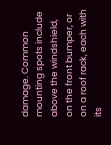damage. Common mounting spots include above the windshield, on the front bumper, or on a roof rack, each with its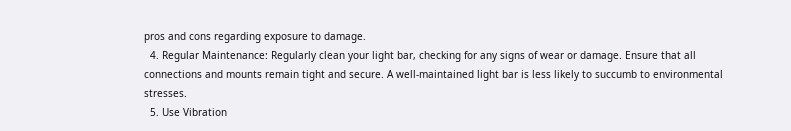pros and cons regarding exposure to damage.
  4. Regular Maintenance: Regularly clean your light bar, checking for any signs of wear or damage. Ensure that all connections and mounts remain tight and secure. A well-maintained light bar is less likely to succumb to environmental stresses.
  5. Use Vibration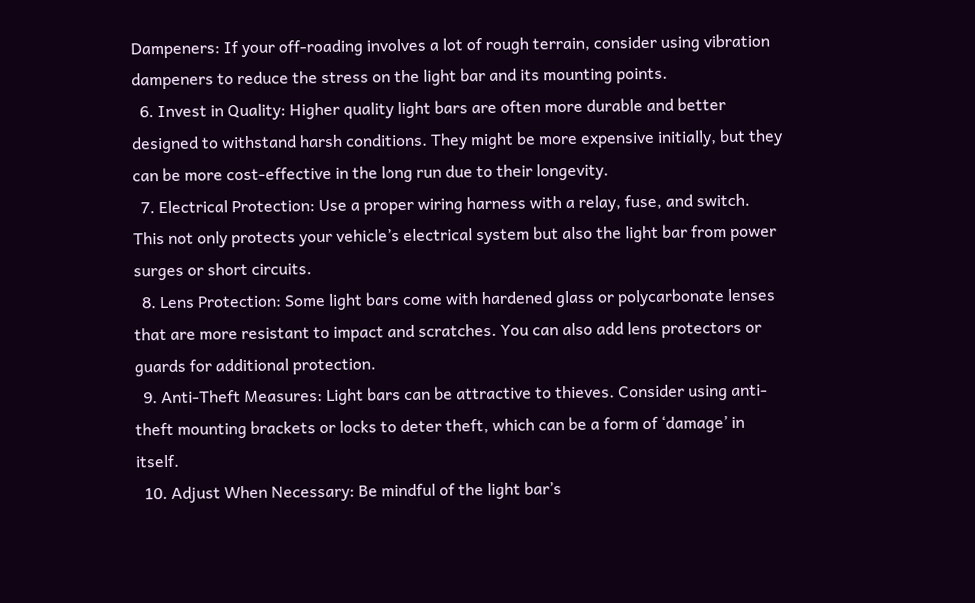Dampeners: If your off-roading involves a lot of rough terrain, consider using vibration dampeners to reduce the stress on the light bar and its mounting points.
  6. Invest in Quality: Higher quality light bars are often more durable and better designed to withstand harsh conditions. They might be more expensive initially, but they can be more cost-effective in the long run due to their longevity.
  7. Electrical Protection: Use a proper wiring harness with a relay, fuse, and switch. This not only protects your vehicle’s electrical system but also the light bar from power surges or short circuits.
  8. Lens Protection: Some light bars come with hardened glass or polycarbonate lenses that are more resistant to impact and scratches. You can also add lens protectors or guards for additional protection.
  9. Anti-Theft Measures: Light bars can be attractive to thieves. Consider using anti-theft mounting brackets or locks to deter theft, which can be a form of ‘damage’ in itself.
  10. Adjust When Necessary: Be mindful of the light bar’s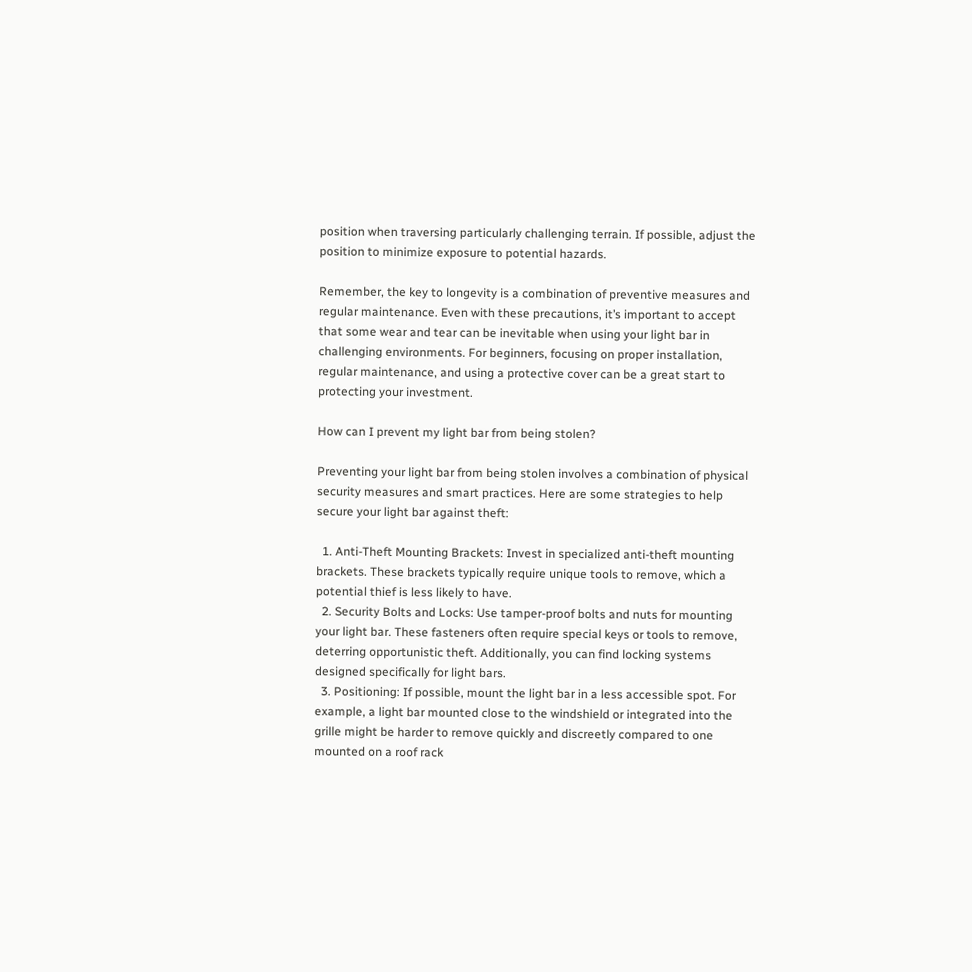position when traversing particularly challenging terrain. If possible, adjust the position to minimize exposure to potential hazards.

Remember, the key to longevity is a combination of preventive measures and regular maintenance. Even with these precautions, it’s important to accept that some wear and tear can be inevitable when using your light bar in challenging environments. For beginners, focusing on proper installation, regular maintenance, and using a protective cover can be a great start to protecting your investment.

How can I prevent my light bar from being stolen?

Preventing your light bar from being stolen involves a combination of physical security measures and smart practices. Here are some strategies to help secure your light bar against theft:

  1. Anti-Theft Mounting Brackets: Invest in specialized anti-theft mounting brackets. These brackets typically require unique tools to remove, which a potential thief is less likely to have.
  2. Security Bolts and Locks: Use tamper-proof bolts and nuts for mounting your light bar. These fasteners often require special keys or tools to remove, deterring opportunistic theft. Additionally, you can find locking systems designed specifically for light bars.
  3. Positioning: If possible, mount the light bar in a less accessible spot. For example, a light bar mounted close to the windshield or integrated into the grille might be harder to remove quickly and discreetly compared to one mounted on a roof rack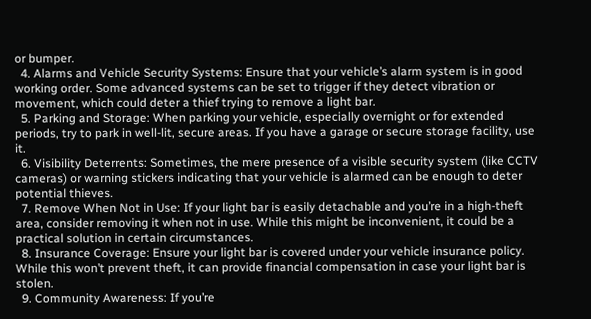or bumper.
  4. Alarms and Vehicle Security Systems: Ensure that your vehicle’s alarm system is in good working order. Some advanced systems can be set to trigger if they detect vibration or movement, which could deter a thief trying to remove a light bar.
  5. Parking and Storage: When parking your vehicle, especially overnight or for extended periods, try to park in well-lit, secure areas. If you have a garage or secure storage facility, use it.
  6. Visibility Deterrents: Sometimes, the mere presence of a visible security system (like CCTV cameras) or warning stickers indicating that your vehicle is alarmed can be enough to deter potential thieves.
  7. Remove When Not in Use: If your light bar is easily detachable and you’re in a high-theft area, consider removing it when not in use. While this might be inconvenient, it could be a practical solution in certain circumstances.
  8. Insurance Coverage: Ensure your light bar is covered under your vehicle insurance policy. While this won’t prevent theft, it can provide financial compensation in case your light bar is stolen.
  9. Community Awareness: If you’re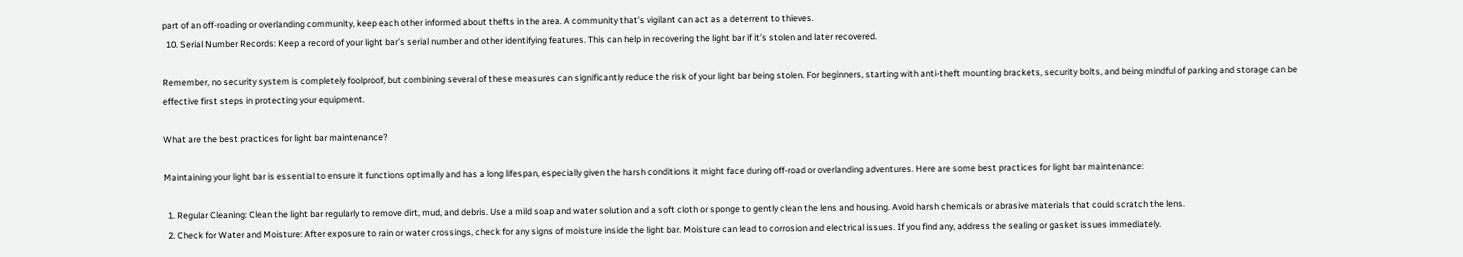part of an off-roading or overlanding community, keep each other informed about thefts in the area. A community that’s vigilant can act as a deterrent to thieves.
  10. Serial Number Records: Keep a record of your light bar’s serial number and other identifying features. This can help in recovering the light bar if it’s stolen and later recovered.

Remember, no security system is completely foolproof, but combining several of these measures can significantly reduce the risk of your light bar being stolen. For beginners, starting with anti-theft mounting brackets, security bolts, and being mindful of parking and storage can be effective first steps in protecting your equipment.

What are the best practices for light bar maintenance?

Maintaining your light bar is essential to ensure it functions optimally and has a long lifespan, especially given the harsh conditions it might face during off-road or overlanding adventures. Here are some best practices for light bar maintenance:

  1. Regular Cleaning: Clean the light bar regularly to remove dirt, mud, and debris. Use a mild soap and water solution and a soft cloth or sponge to gently clean the lens and housing. Avoid harsh chemicals or abrasive materials that could scratch the lens.
  2. Check for Water and Moisture: After exposure to rain or water crossings, check for any signs of moisture inside the light bar. Moisture can lead to corrosion and electrical issues. If you find any, address the sealing or gasket issues immediately.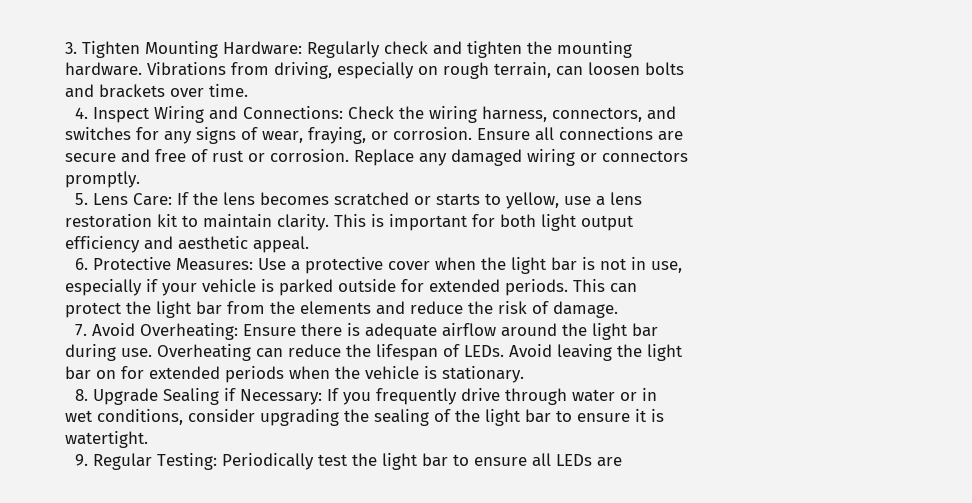3. Tighten Mounting Hardware: Regularly check and tighten the mounting hardware. Vibrations from driving, especially on rough terrain, can loosen bolts and brackets over time.
  4. Inspect Wiring and Connections: Check the wiring harness, connectors, and switches for any signs of wear, fraying, or corrosion. Ensure all connections are secure and free of rust or corrosion. Replace any damaged wiring or connectors promptly.
  5. Lens Care: If the lens becomes scratched or starts to yellow, use a lens restoration kit to maintain clarity. This is important for both light output efficiency and aesthetic appeal.
  6. Protective Measures: Use a protective cover when the light bar is not in use, especially if your vehicle is parked outside for extended periods. This can protect the light bar from the elements and reduce the risk of damage.
  7. Avoid Overheating: Ensure there is adequate airflow around the light bar during use. Overheating can reduce the lifespan of LEDs. Avoid leaving the light bar on for extended periods when the vehicle is stationary.
  8. Upgrade Sealing if Necessary: If you frequently drive through water or in wet conditions, consider upgrading the sealing of the light bar to ensure it is watertight.
  9. Regular Testing: Periodically test the light bar to ensure all LEDs are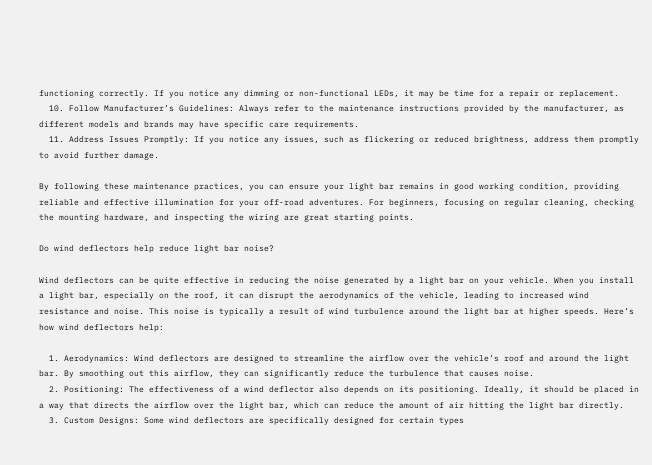functioning correctly. If you notice any dimming or non-functional LEDs, it may be time for a repair or replacement.
  10. Follow Manufacturer’s Guidelines: Always refer to the maintenance instructions provided by the manufacturer, as different models and brands may have specific care requirements.
  11. Address Issues Promptly: If you notice any issues, such as flickering or reduced brightness, address them promptly to avoid further damage.

By following these maintenance practices, you can ensure your light bar remains in good working condition, providing reliable and effective illumination for your off-road adventures. For beginners, focusing on regular cleaning, checking the mounting hardware, and inspecting the wiring are great starting points.

Do wind deflectors help reduce light bar noise?

Wind deflectors can be quite effective in reducing the noise generated by a light bar on your vehicle. When you install a light bar, especially on the roof, it can disrupt the aerodynamics of the vehicle, leading to increased wind resistance and noise. This noise is typically a result of wind turbulence around the light bar at higher speeds. Here’s how wind deflectors help:

  1. Aerodynamics: Wind deflectors are designed to streamline the airflow over the vehicle’s roof and around the light bar. By smoothing out this airflow, they can significantly reduce the turbulence that causes noise.
  2. Positioning: The effectiveness of a wind deflector also depends on its positioning. Ideally, it should be placed in a way that directs the airflow over the light bar, which can reduce the amount of air hitting the light bar directly.
  3. Custom Designs: Some wind deflectors are specifically designed for certain types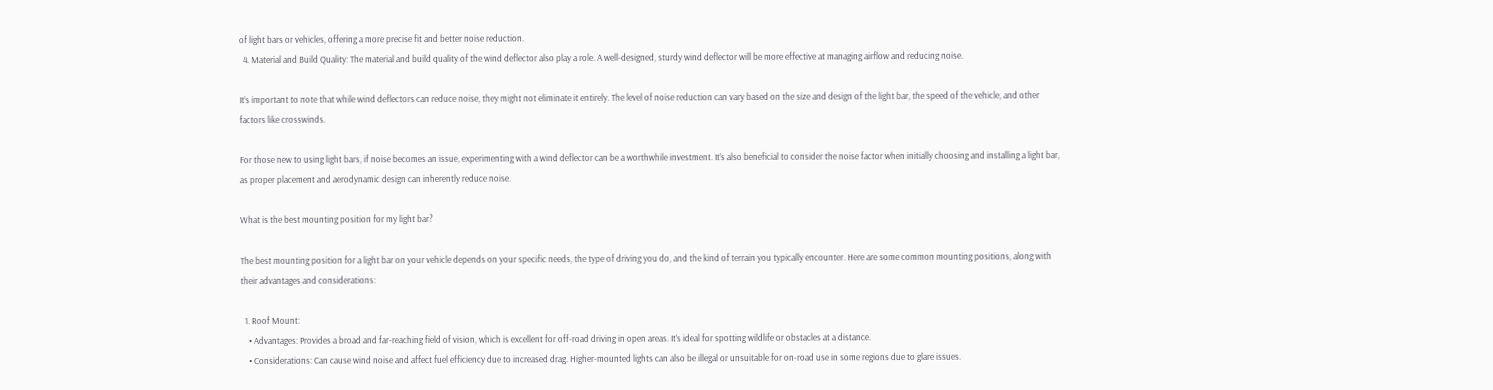of light bars or vehicles, offering a more precise fit and better noise reduction.
  4. Material and Build Quality: The material and build quality of the wind deflector also play a role. A well-designed, sturdy wind deflector will be more effective at managing airflow and reducing noise.

It’s important to note that while wind deflectors can reduce noise, they might not eliminate it entirely. The level of noise reduction can vary based on the size and design of the light bar, the speed of the vehicle, and other factors like crosswinds.

For those new to using light bars, if noise becomes an issue, experimenting with a wind deflector can be a worthwhile investment. It’s also beneficial to consider the noise factor when initially choosing and installing a light bar, as proper placement and aerodynamic design can inherently reduce noise.

What is the best mounting position for my light bar?

The best mounting position for a light bar on your vehicle depends on your specific needs, the type of driving you do, and the kind of terrain you typically encounter. Here are some common mounting positions, along with their advantages and considerations:

  1. Roof Mount:
    • Advantages: Provides a broad and far-reaching field of vision, which is excellent for off-road driving in open areas. It’s ideal for spotting wildlife or obstacles at a distance.
    • Considerations: Can cause wind noise and affect fuel efficiency due to increased drag. Higher-mounted lights can also be illegal or unsuitable for on-road use in some regions due to glare issues.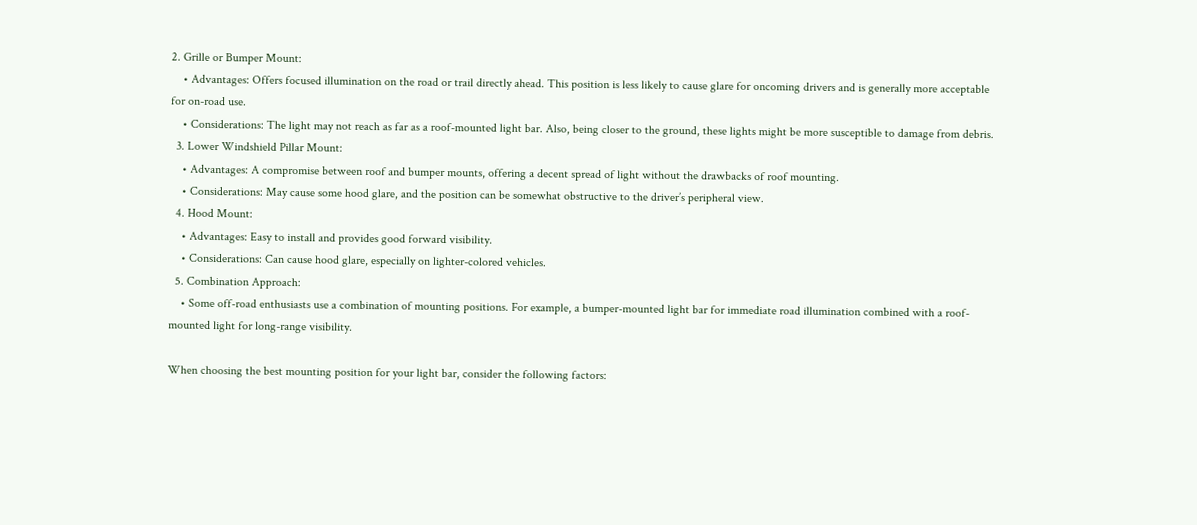2. Grille or Bumper Mount:
    • Advantages: Offers focused illumination on the road or trail directly ahead. This position is less likely to cause glare for oncoming drivers and is generally more acceptable for on-road use.
    • Considerations: The light may not reach as far as a roof-mounted light bar. Also, being closer to the ground, these lights might be more susceptible to damage from debris.
  3. Lower Windshield Pillar Mount:
    • Advantages: A compromise between roof and bumper mounts, offering a decent spread of light without the drawbacks of roof mounting.
    • Considerations: May cause some hood glare, and the position can be somewhat obstructive to the driver’s peripheral view.
  4. Hood Mount:
    • Advantages: Easy to install and provides good forward visibility.
    • Considerations: Can cause hood glare, especially on lighter-colored vehicles.
  5. Combination Approach:
    • Some off-road enthusiasts use a combination of mounting positions. For example, a bumper-mounted light bar for immediate road illumination combined with a roof-mounted light for long-range visibility.

When choosing the best mounting position for your light bar, consider the following factors: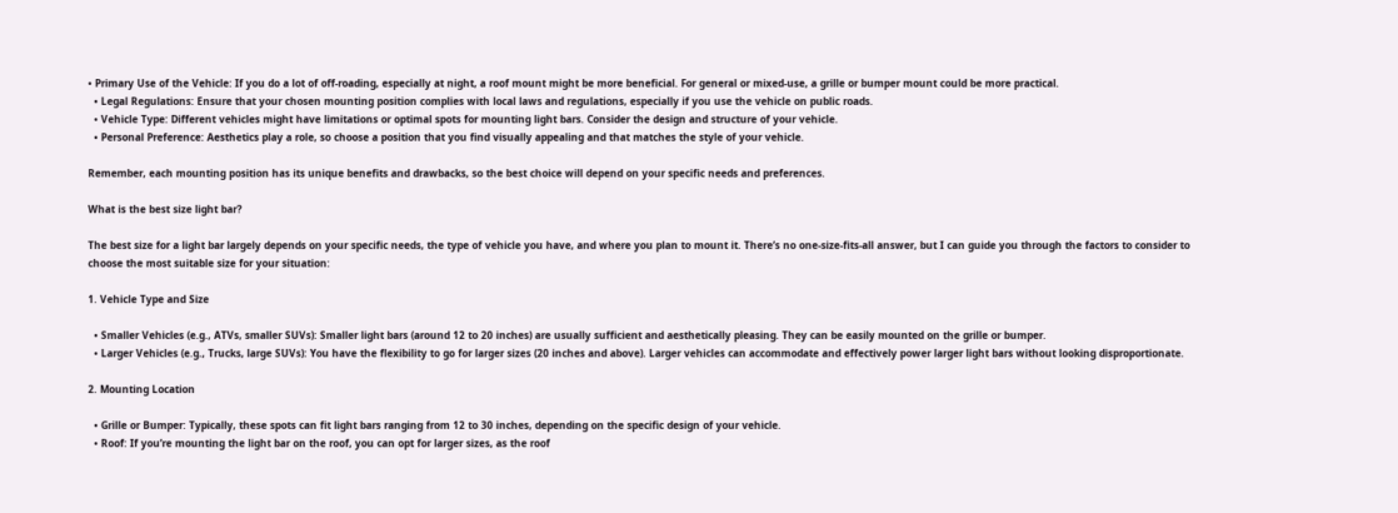• Primary Use of the Vehicle: If you do a lot of off-roading, especially at night, a roof mount might be more beneficial. For general or mixed-use, a grille or bumper mount could be more practical.
  • Legal Regulations: Ensure that your chosen mounting position complies with local laws and regulations, especially if you use the vehicle on public roads.
  • Vehicle Type: Different vehicles might have limitations or optimal spots for mounting light bars. Consider the design and structure of your vehicle.
  • Personal Preference: Aesthetics play a role, so choose a position that you find visually appealing and that matches the style of your vehicle.

Remember, each mounting position has its unique benefits and drawbacks, so the best choice will depend on your specific needs and preferences.

What is the best size light bar?

The best size for a light bar largely depends on your specific needs, the type of vehicle you have, and where you plan to mount it. There’s no one-size-fits-all answer, but I can guide you through the factors to consider to choose the most suitable size for your situation:

1. Vehicle Type and Size

  • Smaller Vehicles (e.g., ATVs, smaller SUVs): Smaller light bars (around 12 to 20 inches) are usually sufficient and aesthetically pleasing. They can be easily mounted on the grille or bumper.
  • Larger Vehicles (e.g., Trucks, large SUVs): You have the flexibility to go for larger sizes (20 inches and above). Larger vehicles can accommodate and effectively power larger light bars without looking disproportionate.

2. Mounting Location

  • Grille or Bumper: Typically, these spots can fit light bars ranging from 12 to 30 inches, depending on the specific design of your vehicle.
  • Roof: If you’re mounting the light bar on the roof, you can opt for larger sizes, as the roof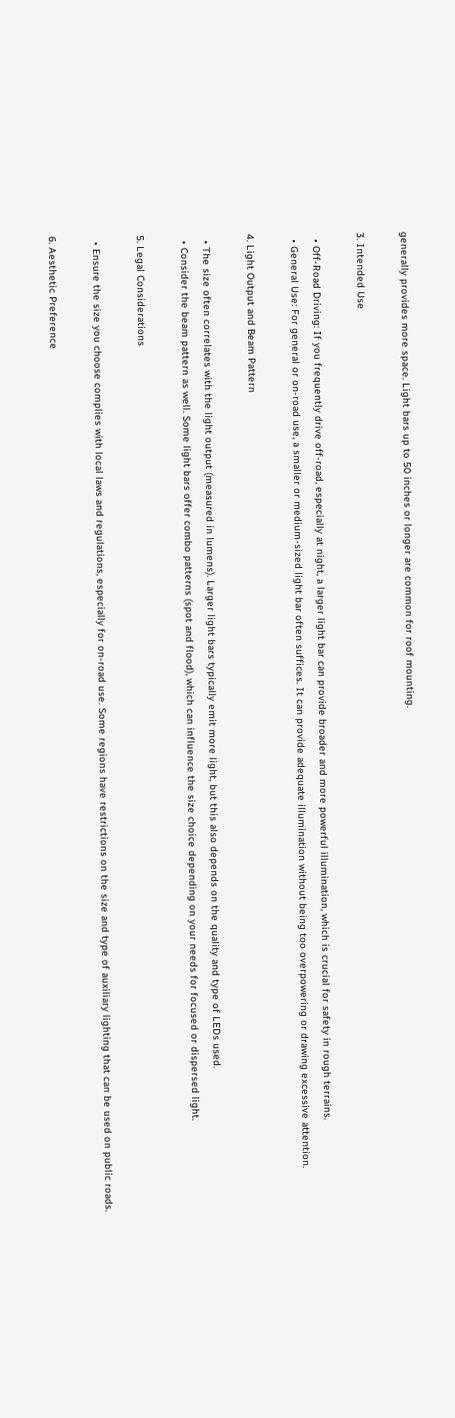generally provides more space. Light bars up to 50 inches or longer are common for roof mounting.

3. Intended Use

  • Off-Road Driving: If you frequently drive off-road, especially at night, a larger light bar can provide broader and more powerful illumination, which is crucial for safety in rough terrains.
  • General Use: For general or on-road use, a smaller or medium-sized light bar often suffices. It can provide adequate illumination without being too overpowering or drawing excessive attention.

4. Light Output and Beam Pattern

  • The size often correlates with the light output (measured in lumens). Larger light bars typically emit more light, but this also depends on the quality and type of LEDs used.
  • Consider the beam pattern as well. Some light bars offer combo patterns (spot and flood), which can influence the size choice depending on your needs for focused or dispersed light.

5. Legal Considerations

  • Ensure the size you choose complies with local laws and regulations, especially for on-road use. Some regions have restrictions on the size and type of auxiliary lighting that can be used on public roads.

6. Aesthetic Preference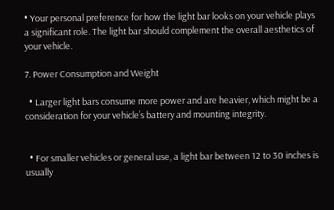• Your personal preference for how the light bar looks on your vehicle plays a significant role. The light bar should complement the overall aesthetics of your vehicle.

7. Power Consumption and Weight

  • Larger light bars consume more power and are heavier, which might be a consideration for your vehicle’s battery and mounting integrity.


  • For smaller vehicles or general use, a light bar between 12 to 30 inches is usually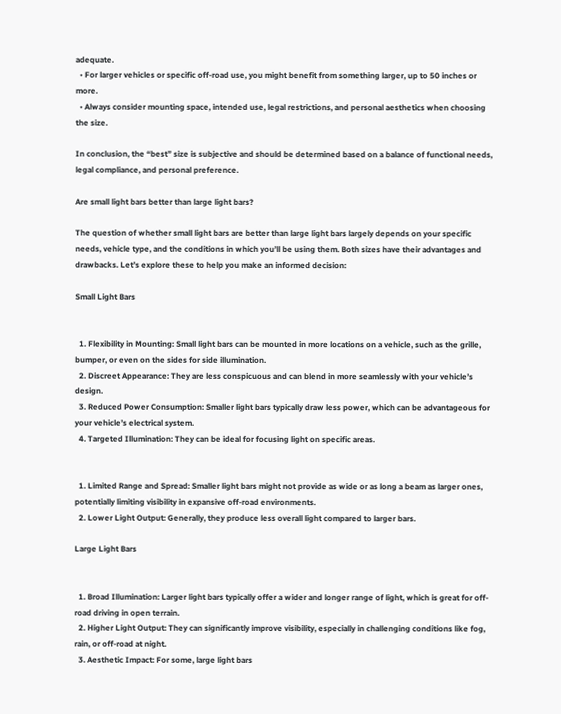adequate.
  • For larger vehicles or specific off-road use, you might benefit from something larger, up to 50 inches or more.
  • Always consider mounting space, intended use, legal restrictions, and personal aesthetics when choosing the size.

In conclusion, the “best” size is subjective and should be determined based on a balance of functional needs, legal compliance, and personal preference.

Are small light bars better than large light bars?

The question of whether small light bars are better than large light bars largely depends on your specific needs, vehicle type, and the conditions in which you’ll be using them. Both sizes have their advantages and drawbacks. Let’s explore these to help you make an informed decision:

Small Light Bars


  1. Flexibility in Mounting: Small light bars can be mounted in more locations on a vehicle, such as the grille, bumper, or even on the sides for side illumination.
  2. Discreet Appearance: They are less conspicuous and can blend in more seamlessly with your vehicle’s design.
  3. Reduced Power Consumption: Smaller light bars typically draw less power, which can be advantageous for your vehicle’s electrical system.
  4. Targeted Illumination: They can be ideal for focusing light on specific areas.


  1. Limited Range and Spread: Smaller light bars might not provide as wide or as long a beam as larger ones, potentially limiting visibility in expansive off-road environments.
  2. Lower Light Output: Generally, they produce less overall light compared to larger bars.

Large Light Bars


  1. Broad Illumination: Larger light bars typically offer a wider and longer range of light, which is great for off-road driving in open terrain.
  2. Higher Light Output: They can significantly improve visibility, especially in challenging conditions like fog, rain, or off-road at night.
  3. Aesthetic Impact: For some, large light bars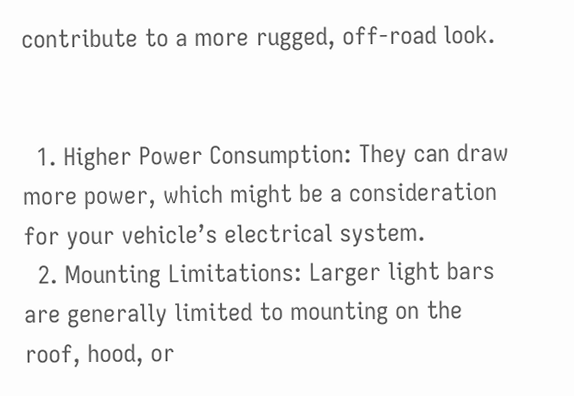contribute to a more rugged, off-road look.


  1. Higher Power Consumption: They can draw more power, which might be a consideration for your vehicle’s electrical system.
  2. Mounting Limitations: Larger light bars are generally limited to mounting on the roof, hood, or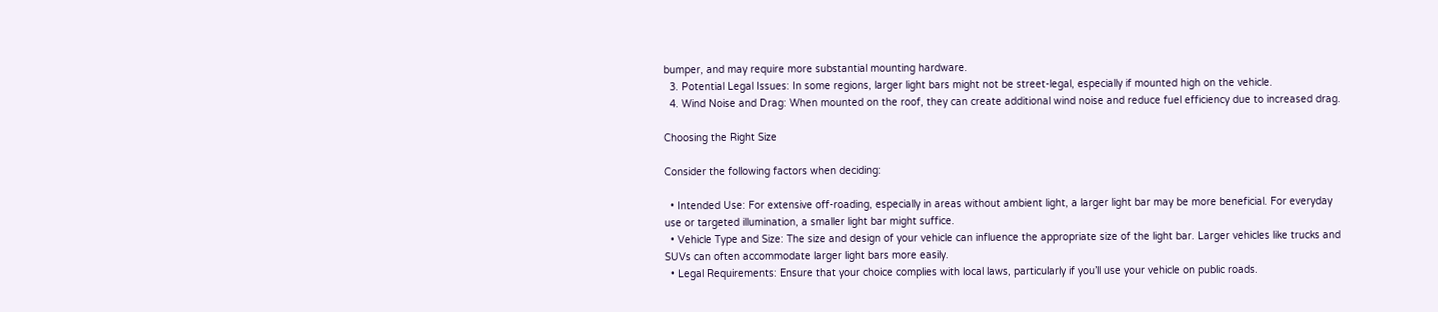bumper, and may require more substantial mounting hardware.
  3. Potential Legal Issues: In some regions, larger light bars might not be street-legal, especially if mounted high on the vehicle.
  4. Wind Noise and Drag: When mounted on the roof, they can create additional wind noise and reduce fuel efficiency due to increased drag.

Choosing the Right Size

Consider the following factors when deciding:

  • Intended Use: For extensive off-roading, especially in areas without ambient light, a larger light bar may be more beneficial. For everyday use or targeted illumination, a smaller light bar might suffice.
  • Vehicle Type and Size: The size and design of your vehicle can influence the appropriate size of the light bar. Larger vehicles like trucks and SUVs can often accommodate larger light bars more easily.
  • Legal Requirements: Ensure that your choice complies with local laws, particularly if you’ll use your vehicle on public roads.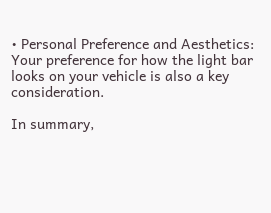• Personal Preference and Aesthetics: Your preference for how the light bar looks on your vehicle is also a key consideration.

In summary,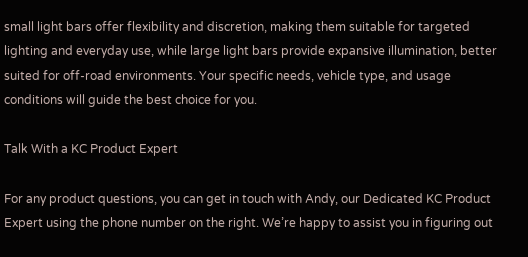small light bars offer flexibility and discretion, making them suitable for targeted lighting and everyday use, while large light bars provide expansive illumination, better suited for off-road environments. Your specific needs, vehicle type, and usage conditions will guide the best choice for you.

Talk With a KC Product Expert

For any product questions, you can get in touch with Andy, our Dedicated KC Product Expert using the phone number on the right. We’re happy to assist you in figuring out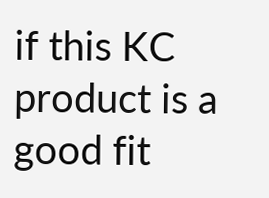if this KC product is a good fit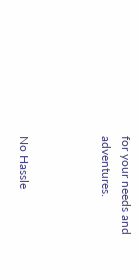for your needs and adventures.



No Hassle